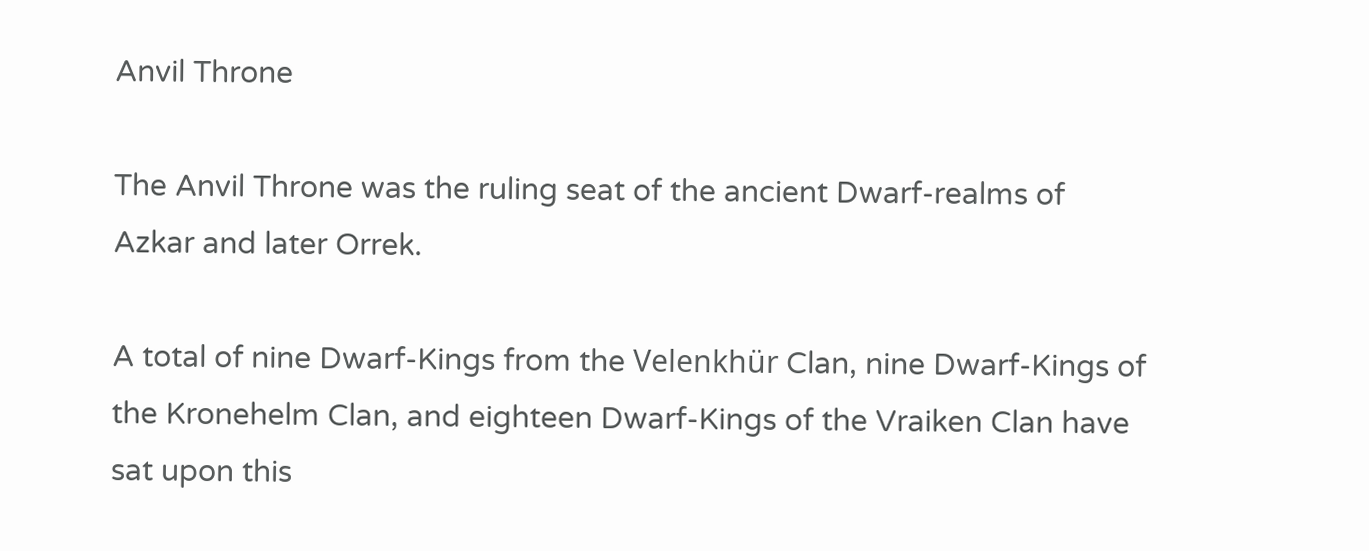Anvil Throne

The Anvil Throne was the ruling seat of the ancient Dwarf-realms of Azkar and later Orrek.

A total of nine Dwarf-Kings from the Velenkhür Clan, nine Dwarf-Kings of the Kronehelm Clan, and eighteen Dwarf-Kings of the Vraiken Clan have sat upon this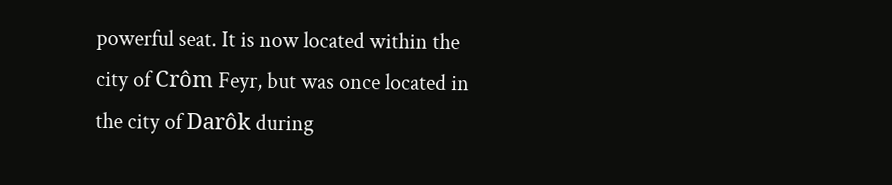powerful seat. It is now located within the city of Crôm Feyr, but was once located in the city of Darôk during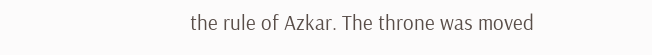the rule of Azkar. The throne was moved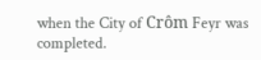when the City of Crôm Feyr was completed.